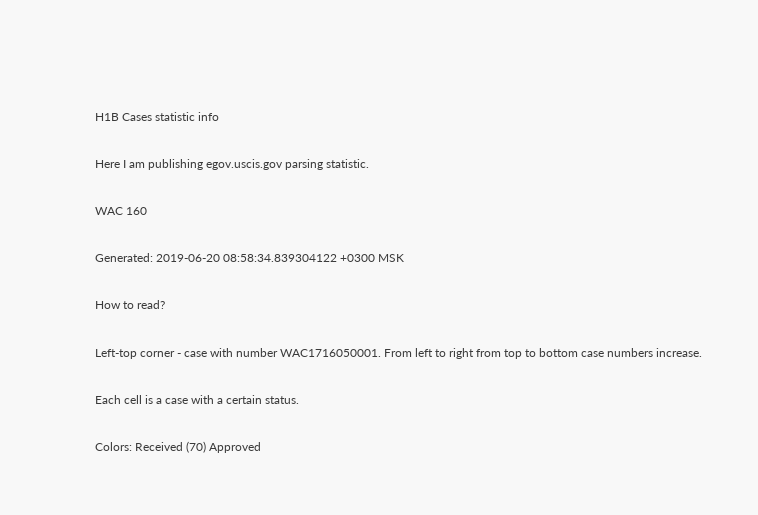H1B Cases statistic info

Here I am publishing egov.uscis.gov parsing statistic.

WAC 160

Generated: 2019-06-20 08:58:34.839304122 +0300 MSK

How to read?

Left-top corner - case with number WAC1716050001. From left to right from top to bottom case numbers increase.

Each cell is a case with a certain status.

Colors: Received (70) Approved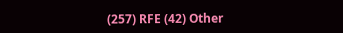(257) RFE (42) Other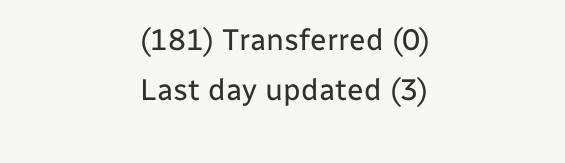(181) Transferred (0) Last day updated (3)